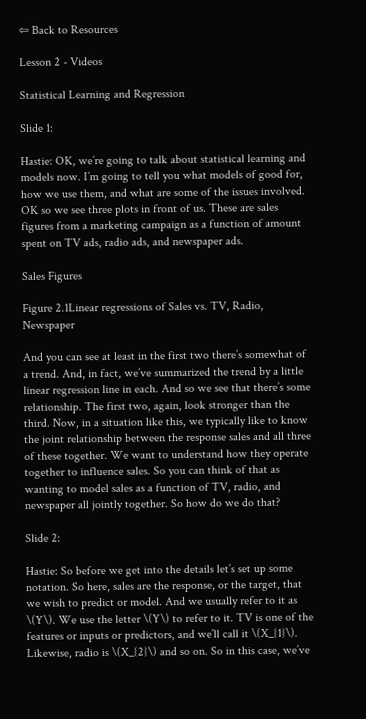⇦ Back to Resources

Lesson 2 - Videos

Statistical Learning and Regression

Slide 1:

Hastie: OK, we’re going to talk about statistical learning and models now. I’m going to tell you what models of good for, how we use them, and what are some of the issues involved. OK so we see three plots in front of us. These are sales figures from a marketing campaign as a function of amount spent on TV ads, radio ads, and newspaper ads.

Sales Figures

Figure 2.1Linear regressions of Sales vs. TV, Radio, Newspaper

And you can see at least in the first two there’s somewhat of a trend. And, in fact, we’ve summarized the trend by a little linear regression line in each. And so we see that there’s some relationship. The first two, again, look stronger than the third. Now, in a situation like this, we typically like to know the joint relationship between the response sales and all three of these together. We want to understand how they operate together to influence sales. So you can think of that as wanting to model sales as a function of TV, radio, and newspaper all jointly together. So how do we do that?

Slide 2:

Hastie: So before we get into the details let’s set up some notation. So here, sales are the response, or the target, that we wish to predict or model. And we usually refer to it as \(Y\). We use the letter \(Y\) to refer to it. TV is one of the features or inputs or predictors, and we’ll call it \(X_{1}\). Likewise, radio is \(X_{2}\) and so on. So in this case, we’ve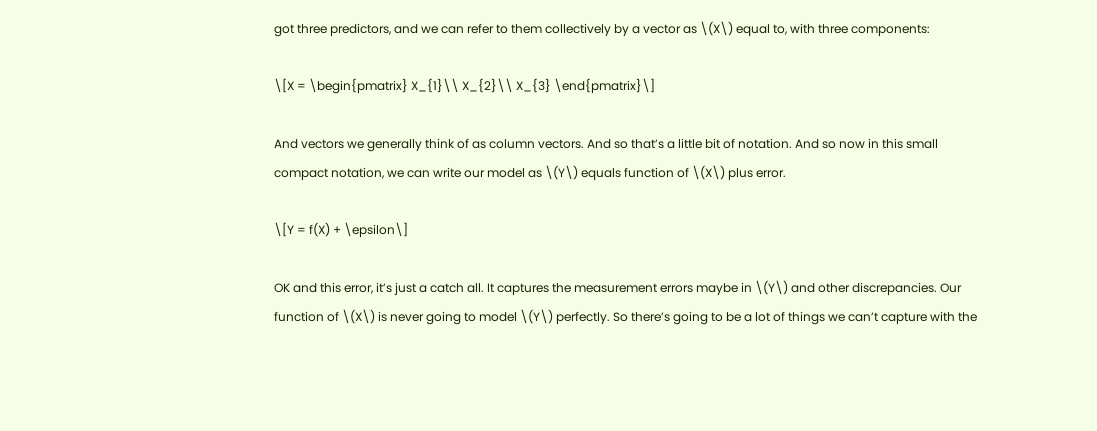got three predictors, and we can refer to them collectively by a vector as \(X\) equal to, with three components:

\[X = \begin{pmatrix} X_{1}\\ X_{2}\\ X_{3} \end{pmatrix}\]

And vectors we generally think of as column vectors. And so that’s a little bit of notation. And so now in this small compact notation, we can write our model as \(Y\) equals function of \(X\) plus error.

\[Y = f(X) + \epsilon\]

OK and this error, it’s just a catch all. It captures the measurement errors maybe in \(Y\) and other discrepancies. Our function of \(X\) is never going to model \(Y\) perfectly. So there’s going to be a lot of things we can’t capture with the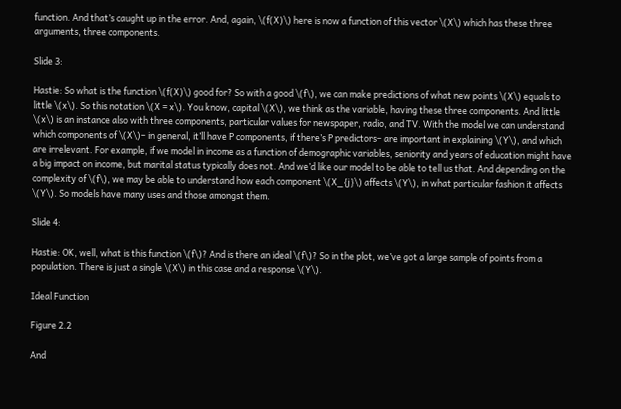function. And that’s caught up in the error. And, again, \(f(X)\) here is now a function of this vector \(X\) which has these three arguments, three components.

Slide 3:

Hastie: So what is the function \(f(X)\) good for? So with a good \(f\), we can make predictions of what new points \(X\) equals to little \(x\). So this notation \(X = x\). You know, capital \(X\), we think as the variable, having these three components. And little \(x\) is an instance also with three components, particular values for newspaper, radio, and TV. With the model we can understand which components of \(X\)– in general, it’ll have P components, if there’s P predictors– are important in explaining \(Y\), and which are irrelevant. For example, if we model in income as a function of demographic variables, seniority and years of education might have a big impact on income, but marital status typically does not. And we’d like our model to be able to tell us that. And depending on the complexity of \(f\), we may be able to understand how each component \(X_{j}\) affects \(Y\), in what particular fashion it affects \(Y\). So models have many uses and those amongst them.

Slide 4:

Hastie: OK, well, what is this function \(f\)? And is there an ideal \(f\)? So in the plot, we’ve got a large sample of points from a population. There is just a single \(X\) in this case and a response \(Y\).

Ideal Function

Figure 2.2

And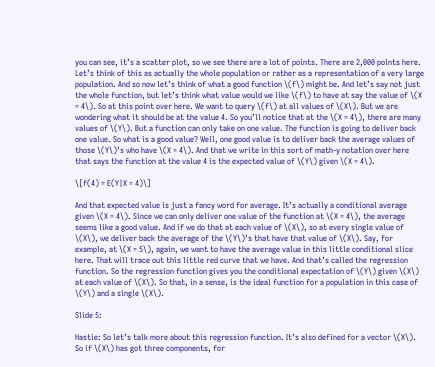you can see, it’s a scatter plot, so we see there are a lot of points. There are 2,000 points here. Let’s think of this as actually the whole population or rather as a representation of a very large population. And so now let’s think of what a good function \(f\) might be. And let’s say not just the whole function, but let’s think what value would we like \(f\) to have at say the value of \(X = 4\). So at this point over here. We want to query \(f\) at all values of \(X\). But we are wondering what it should be at the value 4. So you’ll notice that at the \(X = 4\), there are many values of \(Y\). But a function can only take on one value. The function is going to deliver back one value. So what is a good value? Well, one good value is to deliver back the average values of those \(Y\)’s who have \(X = 4\). And that we write in this sort of math-y notation over here that says the function at the value 4 is the expected value of \(Y\) given \(X = 4\).

\[f(4) = E(Y|X = 4)\]

And that expected value is just a fancy word for average. It’s actually a conditional average given \(X = 4\). Since we can only deliver one value of the function at \(X = 4\), the average seems like a good value. And if we do that at each value of \(X\), so at every single value of \(X\), we deliver back the average of the \(Y\)’s that have that value of \(X\). Say, for example, at \(X = 5\), again, we want to have the average value in this little conditional slice here. That will trace out this little red curve that we have. And that’s called the regression function. So the regression function gives you the conditional expectation of \(Y\) given \(X\) at each value of \(X\). So that, in a sense, is the ideal function for a population in this case of \(Y\) and a single \(X\).

Slide 5:

Hastie: So let’s talk more about this regression function. It’s also defined for a vector \(X\). So if \(X\) has got three components, for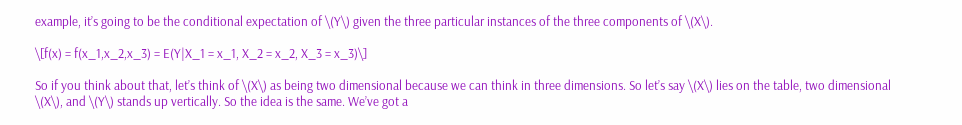example, it’s going to be the conditional expectation of \(Y\) given the three particular instances of the three components of \(X\).

\[f(x) = f(x_1,x_2,x_3) = E(Y|X_1 = x_1, X_2 = x_2, X_3 = x_3)\]

So if you think about that, let’s think of \(X\) as being two dimensional because we can think in three dimensions. So let’s say \(X\) lies on the table, two dimensional \(X\), and \(Y\) stands up vertically. So the idea is the same. We’ve got a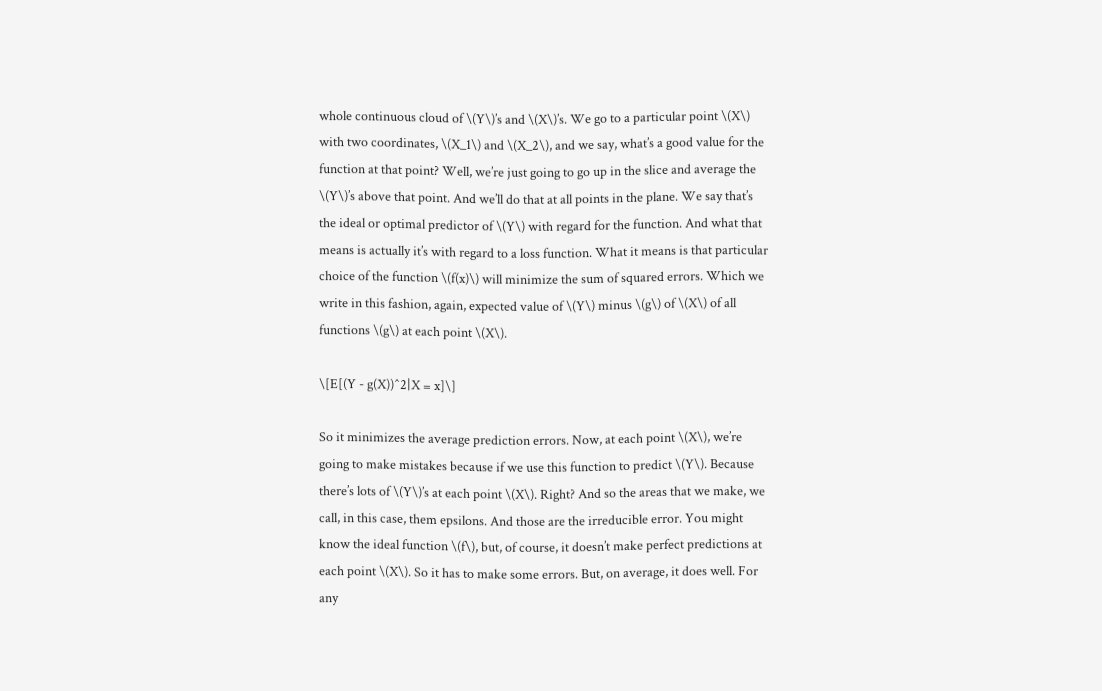whole continuous cloud of \(Y\)’s and \(X\)’s. We go to a particular point \(X\) with two coordinates, \(X_1\) and \(X_2\), and we say, what’s a good value for the function at that point? Well, we’re just going to go up in the slice and average the \(Y\)’s above that point. And we’ll do that at all points in the plane. We say that’s the ideal or optimal predictor of \(Y\) with regard for the function. And what that means is actually it’s with regard to a loss function. What it means is that particular choice of the function \(f(x)\) will minimize the sum of squared errors. Which we write in this fashion, again, expected value of \(Y\) minus \(g\) of \(X\) of all functions \(g\) at each point \(X\).

\[E[(Y - g(X))^2|X = x]\]

So it minimizes the average prediction errors. Now, at each point \(X\), we’re going to make mistakes because if we use this function to predict \(Y\). Because there’s lots of \(Y\)’s at each point \(X\). Right? And so the areas that we make, we call, in this case, them epsilons. And those are the irreducible error. You might know the ideal function \(f\), but, of course, it doesn’t make perfect predictions at each point \(X\). So it has to make some errors. But, on average, it does well. For any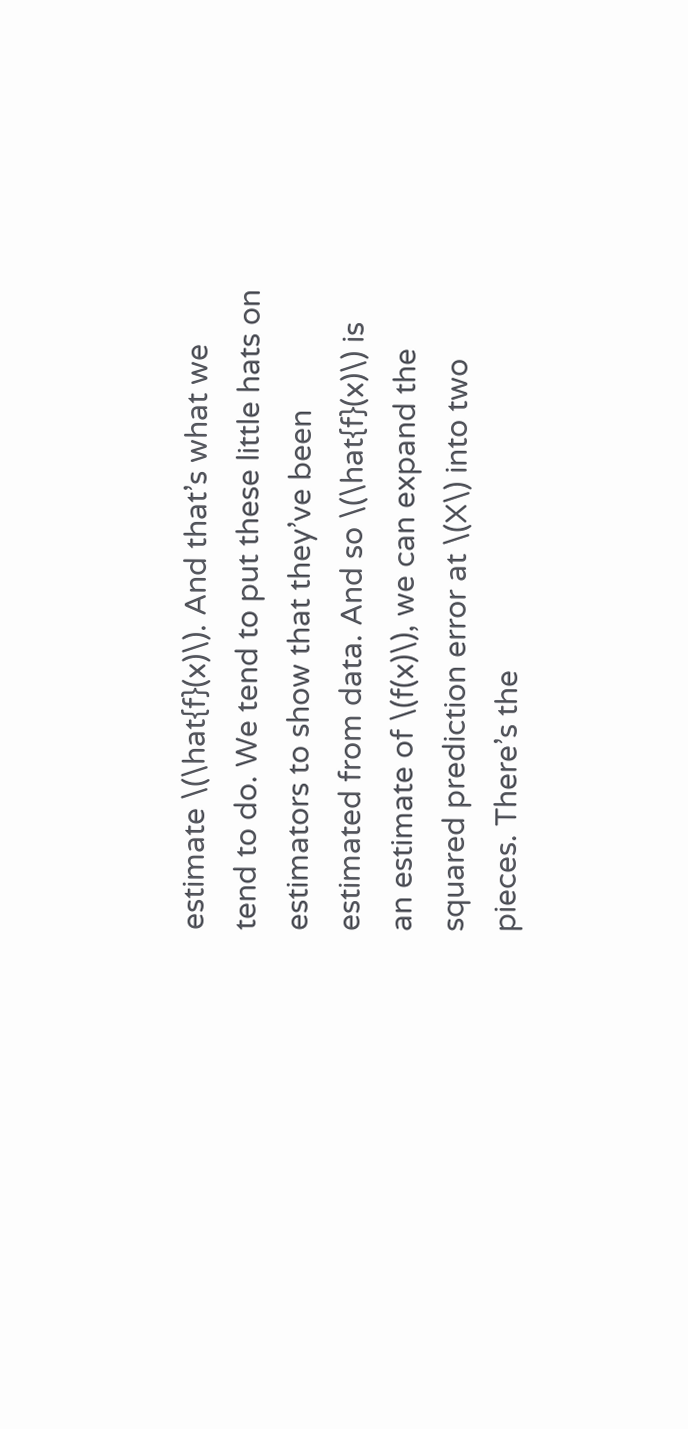estimate \(\hat{f}(x)\). And that’s what we tend to do. We tend to put these little hats on estimators to show that they’ve been estimated from data. And so \(\hat{f}(x)\) is an estimate of \(f(x)\), we can expand the squared prediction error at \(X\) into two pieces. There’s the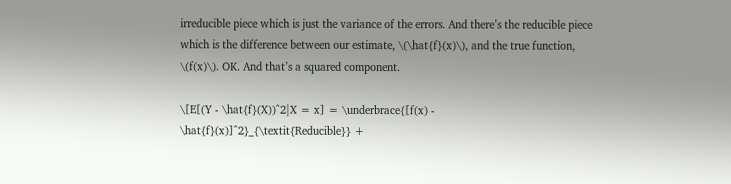irreducible piece which is just the variance of the errors. And there’s the reducible piece which is the difference between our estimate, \(\hat{f}(x)\), and the true function, \(f(x)\). OK. And that’s a squared component.

\[E[(Y - \hat{f}(X))^2|X = x] = \underbrace{[f(x) - \hat{f}(x)]^2}_{\textit{Reducible}} +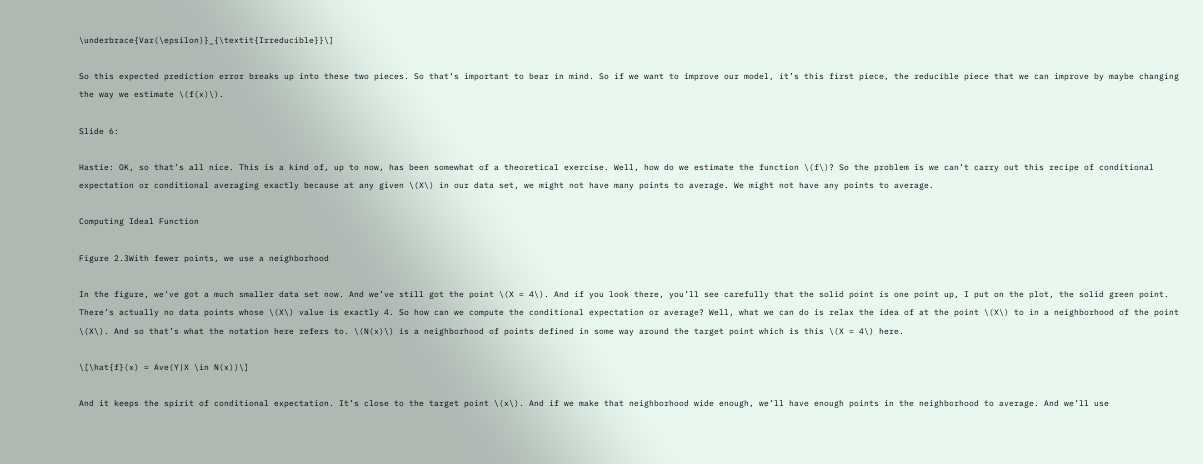\underbrace{Var(\epsilon)}_{\textit{Irreducible}}\]

So this expected prediction error breaks up into these two pieces. So that’s important to bear in mind. So if we want to improve our model, it’s this first piece, the reducible piece that we can improve by maybe changing the way we estimate \(f(x)\).

Slide 6:

Hastie: OK, so that’s all nice. This is a kind of, up to now, has been somewhat of a theoretical exercise. Well, how do we estimate the function \(f\)? So the problem is we can’t carry out this recipe of conditional expectation or conditional averaging exactly because at any given \(X\) in our data set, we might not have many points to average. We might not have any points to average.

Computing Ideal Function

Figure 2.3With fewer points, we use a neighborhood

In the figure, we’ve got a much smaller data set now. And we’ve still got the point \(X = 4\). And if you look there, you’ll see carefully that the solid point is one point up, I put on the plot, the solid green point. There’s actually no data points whose \(X\) value is exactly 4. So how can we compute the conditional expectation or average? Well, what we can do is relax the idea of at the point \(X\) to in a neighborhood of the point \(X\). And so that’s what the notation here refers to. \(N(x)\) is a neighborhood of points defined in some way around the target point which is this \(X = 4\) here.

\[\hat{f}(x) = Ave(Y|X \in N(x))\]

And it keeps the spirit of conditional expectation. It’s close to the target point \(x\). And if we make that neighborhood wide enough, we’ll have enough points in the neighborhood to average. And we’ll use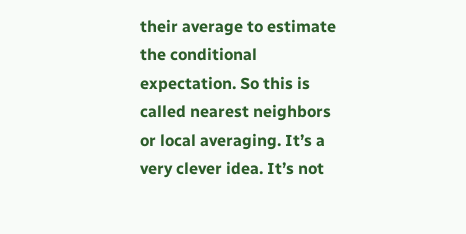their average to estimate the conditional expectation. So this is called nearest neighbors or local averaging. It’s a very clever idea. It’s not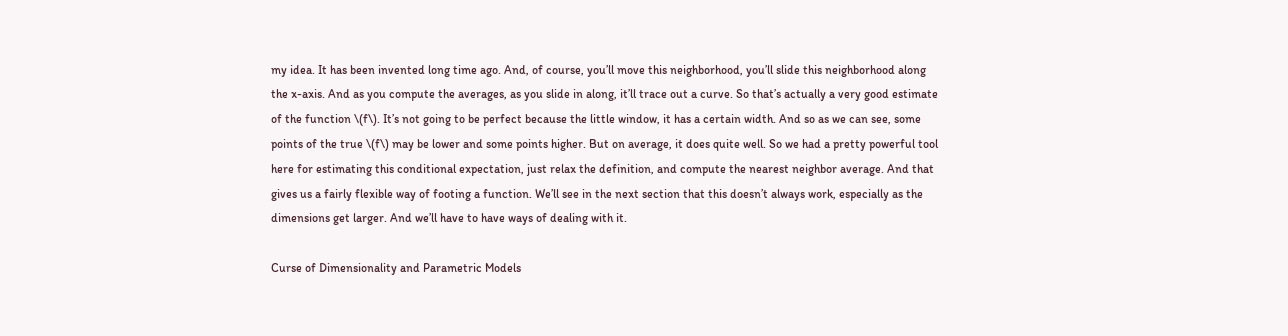my idea. It has been invented long time ago. And, of course, you’ll move this neighborhood, you’ll slide this neighborhood along the x-axis. And as you compute the averages, as you slide in along, it’ll trace out a curve. So that’s actually a very good estimate of the function \(f\). It’s not going to be perfect because the little window, it has a certain width. And so as we can see, some points of the true \(f\) may be lower and some points higher. But on average, it does quite well. So we had a pretty powerful tool here for estimating this conditional expectation, just relax the definition, and compute the nearest neighbor average. And that gives us a fairly flexible way of footing a function. We’ll see in the next section that this doesn’t always work, especially as the dimensions get larger. And we’ll have to have ways of dealing with it.

Curse of Dimensionality and Parametric Models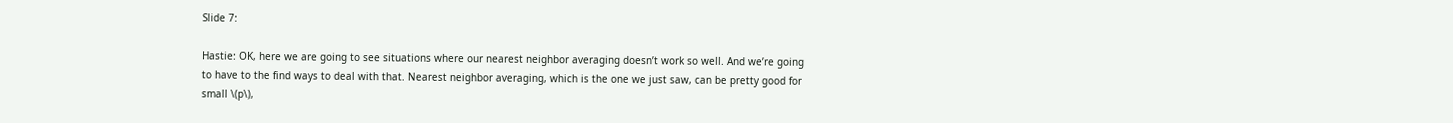Slide 7:

Hastie: OK, here we are going to see situations where our nearest neighbor averaging doesn’t work so well. And we’re going to have to the find ways to deal with that. Nearest neighbor averaging, which is the one we just saw, can be pretty good for small \(p\),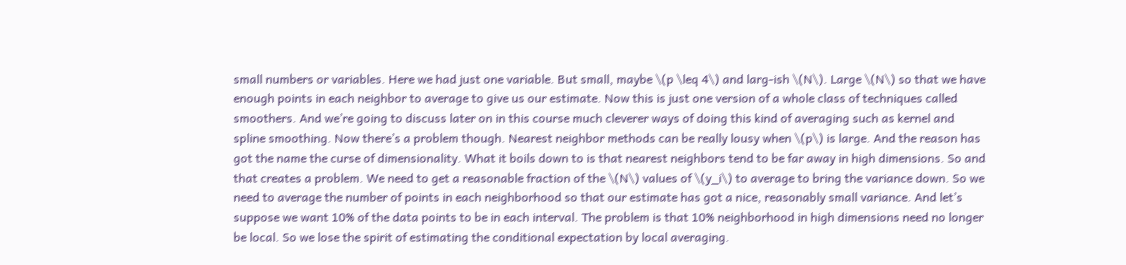small numbers or variables. Here we had just one variable. But small, maybe \(p \leq 4\) and larg-ish \(N\). Large \(N\) so that we have enough points in each neighbor to average to give us our estimate. Now this is just one version of a whole class of techniques called smoothers. And we’re going to discuss later on in this course much cleverer ways of doing this kind of averaging such as kernel and spline smoothing. Now there’s a problem though. Nearest neighbor methods can be really lousy when \(p\) is large. And the reason has got the name the curse of dimensionality. What it boils down to is that nearest neighbors tend to be far away in high dimensions. So and that creates a problem. We need to get a reasonable fraction of the \(N\) values of \(y_i\) to average to bring the variance down. So we need to average the number of points in each neighborhood so that our estimate has got a nice, reasonably small variance. And let’s suppose we want 10% of the data points to be in each interval. The problem is that 10% neighborhood in high dimensions need no longer be local. So we lose the spirit of estimating the conditional expectation by local averaging.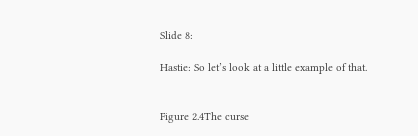Slide 8:

Hastie: So let’s look at a little example of that.


Figure 2.4The curse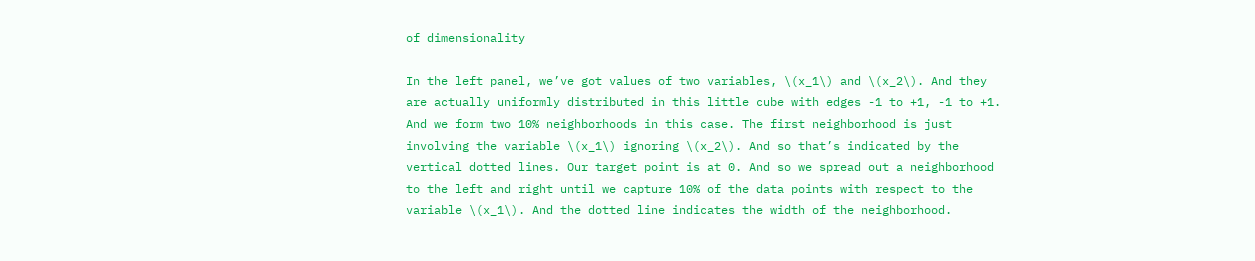of dimensionality

In the left panel, we’ve got values of two variables, \(x_1\) and \(x_2\). And they are actually uniformly distributed in this little cube with edges -1 to +1, -1 to +1. And we form two 10% neighborhoods in this case. The first neighborhood is just involving the variable \(x_1\) ignoring \(x_2\). And so that’s indicated by the vertical dotted lines. Our target point is at 0. And so we spread out a neighborhood to the left and right until we capture 10% of the data points with respect to the variable \(x_1\). And the dotted line indicates the width of the neighborhood.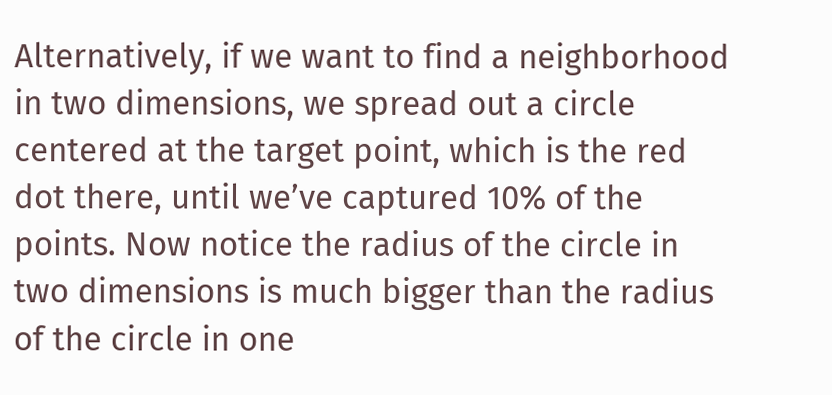Alternatively, if we want to find a neighborhood in two dimensions, we spread out a circle centered at the target point, which is the red dot there, until we’ve captured 10% of the points. Now notice the radius of the circle in two dimensions is much bigger than the radius of the circle in one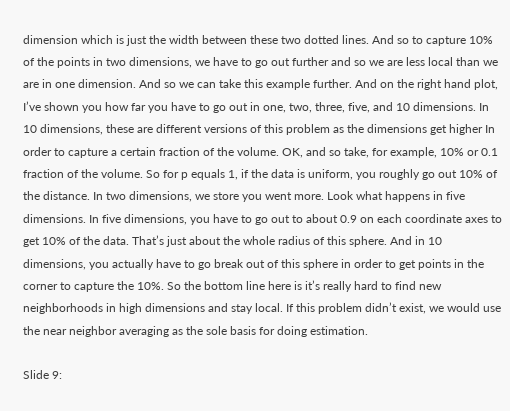dimension which is just the width between these two dotted lines. And so to capture 10% of the points in two dimensions, we have to go out further and so we are less local than we are in one dimension. And so we can take this example further. And on the right hand plot, I’ve shown you how far you have to go out in one, two, three, five, and 10 dimensions. In 10 dimensions, these are different versions of this problem as the dimensions get higher In order to capture a certain fraction of the volume. OK, and so take, for example, 10% or 0.1 fraction of the volume. So for p equals 1, if the data is uniform, you roughly go out 10% of the distance. In two dimensions, we store you went more. Look what happens in five dimensions. In five dimensions, you have to go out to about 0.9 on each coordinate axes to get 10% of the data. That’s just about the whole radius of this sphere. And in 10 dimensions, you actually have to go break out of this sphere in order to get points in the corner to capture the 10%. So the bottom line here is it’s really hard to find new neighborhoods in high dimensions and stay local. If this problem didn’t exist, we would use the near neighbor averaging as the sole basis for doing estimation.

Slide 9: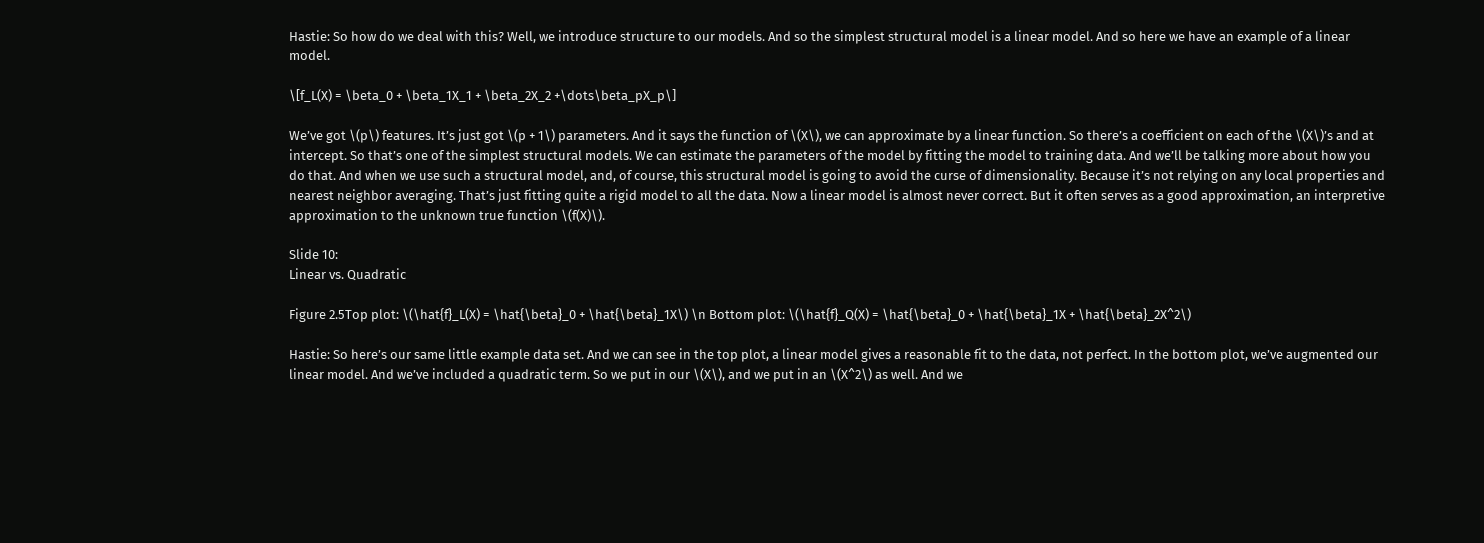Hastie: So how do we deal with this? Well, we introduce structure to our models. And so the simplest structural model is a linear model. And so here we have an example of a linear model.

\[f_L(X) = \beta_0 + \beta_1X_1 + \beta_2X_2 +\dots\beta_pX_p\]

We’ve got \(p\) features. It’s just got \(p + 1\) parameters. And it says the function of \(X\), we can approximate by a linear function. So there’s a coefficient on each of the \(X\)’s and at intercept. So that’s one of the simplest structural models. We can estimate the parameters of the model by fitting the model to training data. And we’ll be talking more about how you do that. And when we use such a structural model, and, of course, this structural model is going to avoid the curse of dimensionality. Because it’s not relying on any local properties and nearest neighbor averaging. That’s just fitting quite a rigid model to all the data. Now a linear model is almost never correct. But it often serves as a good approximation, an interpretive approximation to the unknown true function \(f(X)\).

Slide 10:
Linear vs. Quadratic

Figure 2.5Top plot: \(\hat{f}_L(X) = \hat{\beta}_0 + \hat{\beta}_1X\) \n Bottom plot: \(\hat{f}_Q(X) = \hat{\beta}_0 + \hat{\beta}_1X + \hat{\beta}_2X^2\)

Hastie: So here’s our same little example data set. And we can see in the top plot, a linear model gives a reasonable fit to the data, not perfect. In the bottom plot, we’ve augmented our linear model. And we’ve included a quadratic term. So we put in our \(X\), and we put in an \(X^2\) as well. And we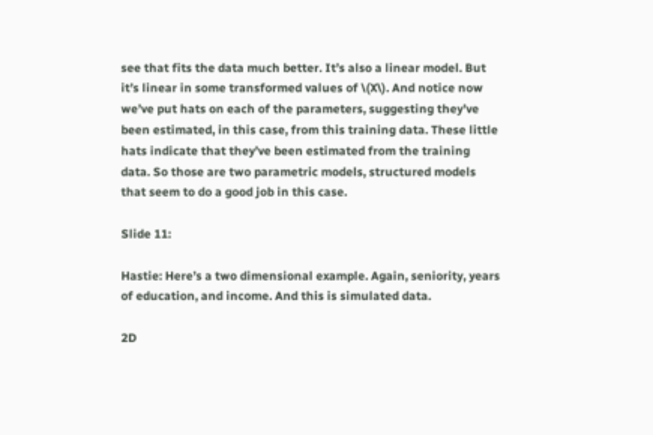see that fits the data much better. It’s also a linear model. But it’s linear in some transformed values of \(X\). And notice now we’ve put hats on each of the parameters, suggesting they’ve been estimated, in this case, from this training data. These little hats indicate that they’ve been estimated from the training data. So those are two parametric models, structured models that seem to do a good job in this case.

Slide 11:

Hastie: Here’s a two dimensional example. Again, seniority, years of education, and income. And this is simulated data.

2D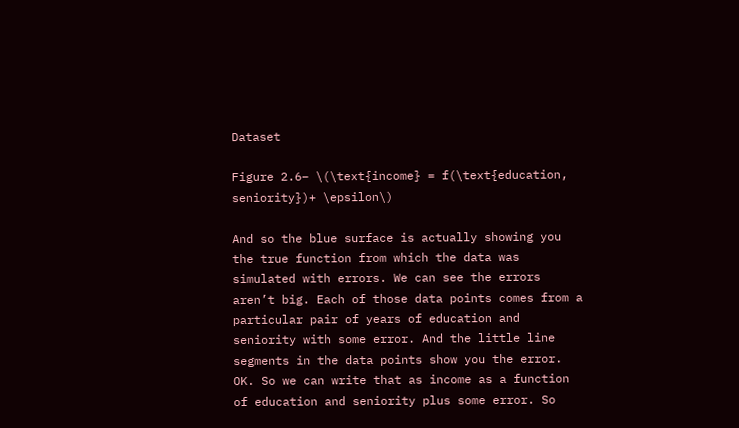Dataset

Figure 2.6– \(\text{income} = f(\text{education, seniority})+ \epsilon\)

And so the blue surface is actually showing you the true function from which the data was simulated with errors. We can see the errors aren’t big. Each of those data points comes from a particular pair of years of education and seniority with some error. And the little line segments in the data points show you the error. OK. So we can write that as income as a function of education and seniority plus some error. So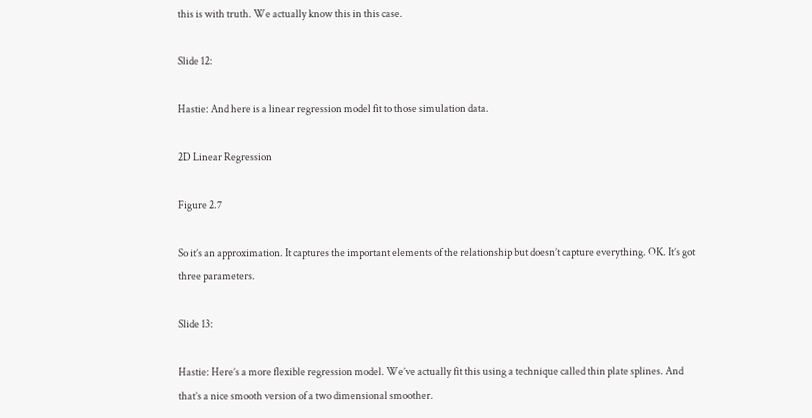this is with truth. We actually know this in this case.

Slide 12:

Hastie: And here is a linear regression model fit to those simulation data.

2D Linear Regression

Figure 2.7

So it’s an approximation. It captures the important elements of the relationship but doesn’t capture everything. OK. It’s got three parameters.

Slide 13:

Hastie: Here’s a more flexible regression model. We’ve actually fit this using a technique called thin plate splines. And that’s a nice smooth version of a two dimensional smoother.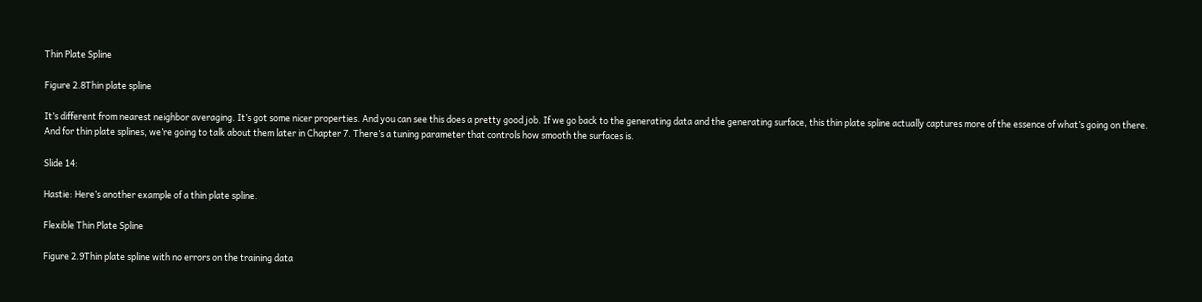Thin Plate Spline

Figure 2.8Thin plate spline

It’s different from nearest neighbor averaging. It’s got some nicer properties. And you can see this does a pretty good job. If we go back to the generating data and the generating surface, this thin plate spline actually captures more of the essence of what’s going on there. And for thin plate splines, we’re going to talk about them later in Chapter 7. There’s a tuning parameter that controls how smooth the surfaces is.

Slide 14:

Hastie: Here’s another example of a thin plate spline.

Flexible Thin Plate Spline

Figure 2.9Thin plate spline with no errors on the training data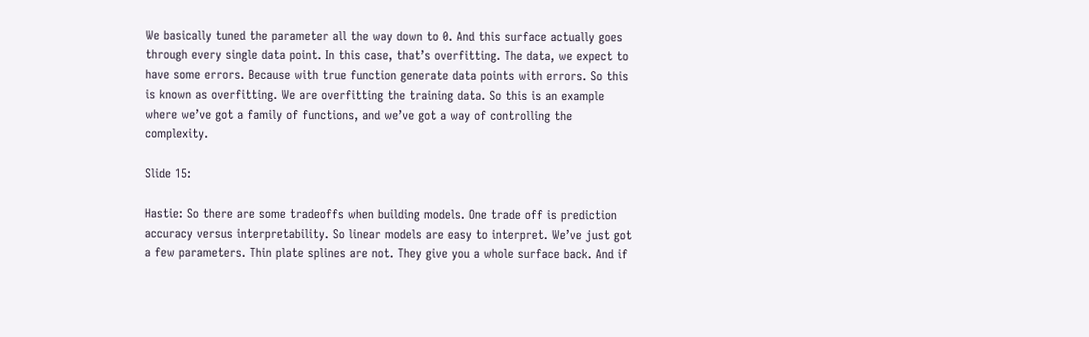We basically tuned the parameter all the way down to 0. And this surface actually goes through every single data point. In this case, that’s overfitting. The data, we expect to have some errors. Because with true function generate data points with errors. So this is known as overfitting. We are overfitting the training data. So this is an example where we’ve got a family of functions, and we’ve got a way of controlling the complexity.

Slide 15:

Hastie: So there are some tradeoffs when building models. One trade off is prediction accuracy versus interpretability. So linear models are easy to interpret. We’ve just got a few parameters. Thin plate splines are not. They give you a whole surface back. And if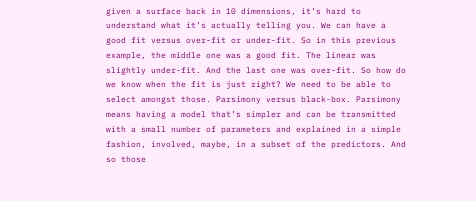given a surface back in 10 dimensions, it’s hard to understand what it’s actually telling you. We can have a good fit versus over-fit or under-fit. So in this previous example, the middle one was a good fit. The linear was slightly under-fit. And the last one was over-fit. So how do we know when the fit is just right? We need to be able to select amongst those. Parsimony versus black-box. Parsimony means having a model that’s simpler and can be transmitted with a small number of parameters and explained in a simple fashion, involved, maybe, in a subset of the predictors. And so those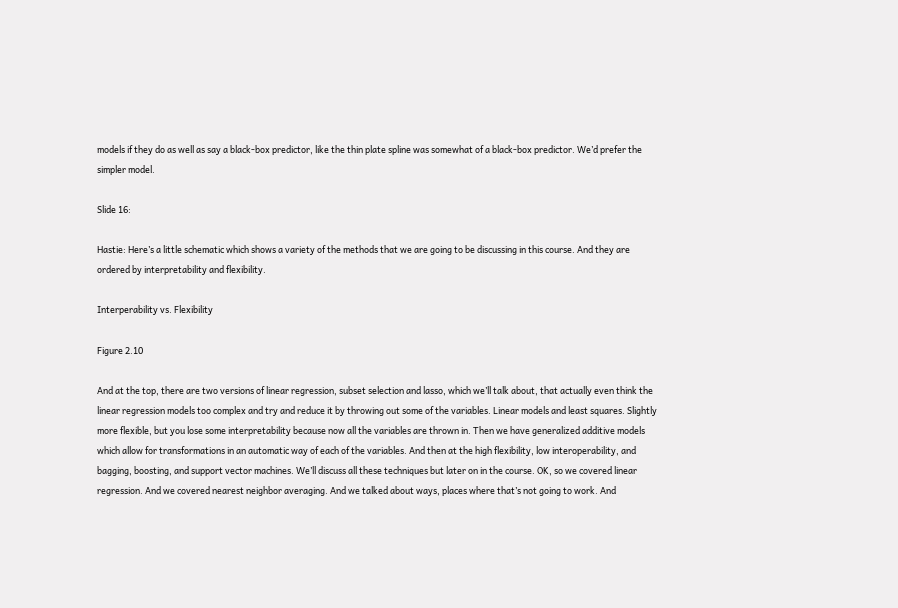models if they do as well as say a black-box predictor, like the thin plate spline was somewhat of a black-box predictor. We’d prefer the simpler model.

Slide 16:

Hastie: Here’s a little schematic which shows a variety of the methods that we are going to be discussing in this course. And they are ordered by interpretability and flexibility.

Interperability vs. Flexibility

Figure 2.10

And at the top, there are two versions of linear regression, subset selection and lasso, which we’ll talk about, that actually even think the linear regression models too complex and try and reduce it by throwing out some of the variables. Linear models and least squares. Slightly more flexible, but you lose some interpretability because now all the variables are thrown in. Then we have generalized additive models which allow for transformations in an automatic way of each of the variables. And then at the high flexibility, low interoperability, and bagging, boosting, and support vector machines. We’ll discuss all these techniques but later on in the course. OK, so we covered linear regression. And we covered nearest neighbor averaging. And we talked about ways, places where that’s not going to work. And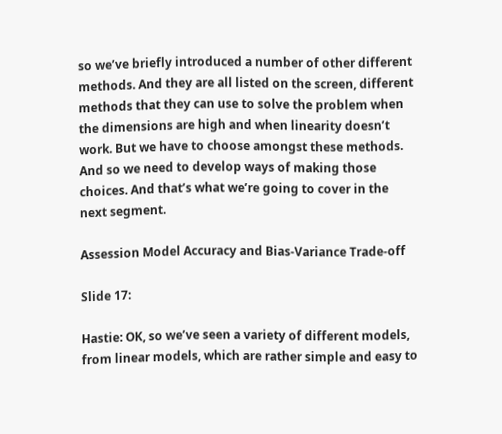so we’ve briefly introduced a number of other different methods. And they are all listed on the screen, different methods that they can use to solve the problem when the dimensions are high and when linearity doesn’t work. But we have to choose amongst these methods. And so we need to develop ways of making those choices. And that’s what we’re going to cover in the next segment.

Assession Model Accuracy and Bias-Variance Trade-off

Slide 17:

Hastie: OK, so we’ve seen a variety of different models, from linear models, which are rather simple and easy to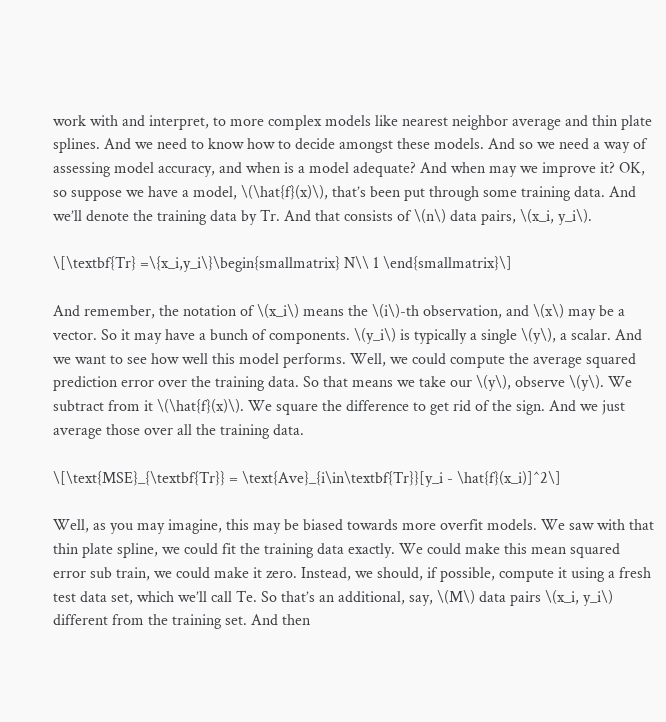work with and interpret, to more complex models like nearest neighbor average and thin plate splines. And we need to know how to decide amongst these models. And so we need a way of assessing model accuracy, and when is a model adequate? And when may we improve it? OK, so suppose we have a model, \(\hat{f}(x)\), that’s been put through some training data. And we’ll denote the training data by Tr. And that consists of \(n\) data pairs, \(x_i, y_i\).

\[\textbf{Tr} =\{x_i,y_i\}\begin{smallmatrix} N\\ 1 \end{smallmatrix}\]

And remember, the notation of \(x_i\) means the \(i\)-th observation, and \(x\) may be a vector. So it may have a bunch of components. \(y_i\) is typically a single \(y\), a scalar. And we want to see how well this model performs. Well, we could compute the average squared prediction error over the training data. So that means we take our \(y\), observe \(y\). We subtract from it \(\hat{f}(x)\). We square the difference to get rid of the sign. And we just average those over all the training data.

\[\text{MSE}_{\textbf{Tr}} = \text{Ave}_{i\in\textbf{Tr}}[y_i - \hat{f}(x_i)]^2\]

Well, as you may imagine, this may be biased towards more overfit models. We saw with that thin plate spline, we could fit the training data exactly. We could make this mean squared error sub train, we could make it zero. Instead, we should, if possible, compute it using a fresh test data set, which we’ll call Te. So that’s an additional, say, \(M\) data pairs \(x_i, y_i\) different from the training set. And then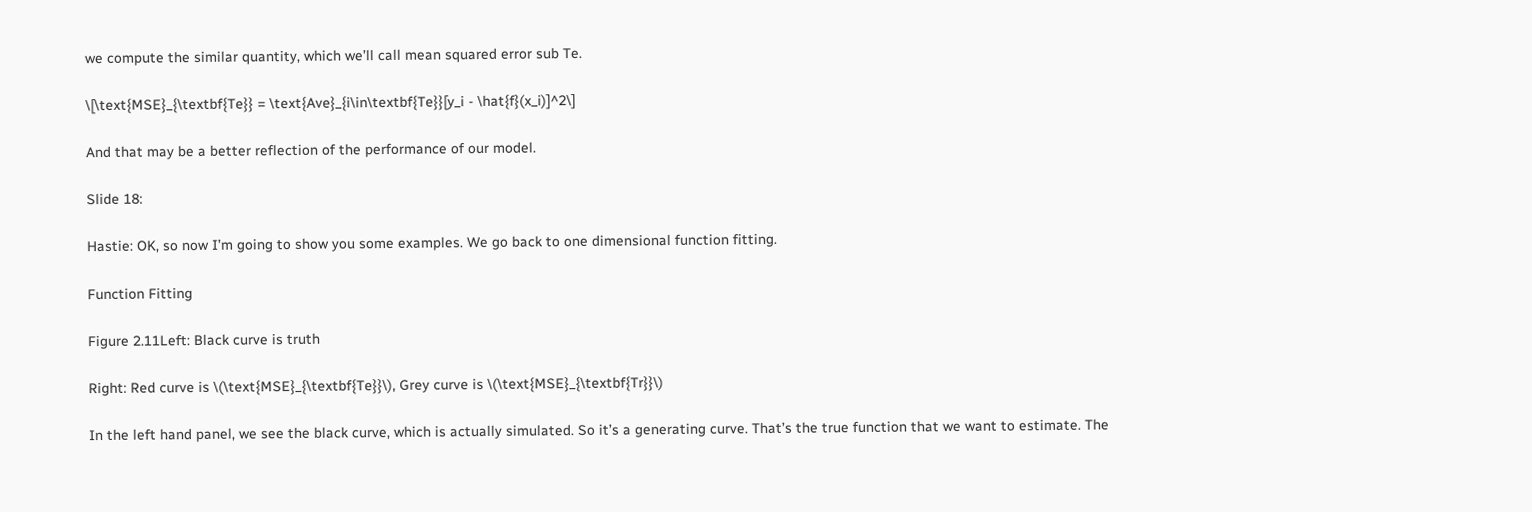we compute the similar quantity, which we’ll call mean squared error sub Te.

\[\text{MSE}_{\textbf{Te}} = \text{Ave}_{i\in\textbf{Te}}[y_i - \hat{f}(x_i)]^2\]

And that may be a better reflection of the performance of our model.

Slide 18:

Hastie: OK, so now I’m going to show you some examples. We go back to one dimensional function fitting.

Function Fitting

Figure 2.11Left: Black curve is truth

Right: Red curve is \(\text{MSE}_{\textbf{Te}}\), Grey curve is \(\text{MSE}_{\textbf{Tr}}\)

In the left hand panel, we see the black curve, which is actually simulated. So it’s a generating curve. That’s the true function that we want to estimate. The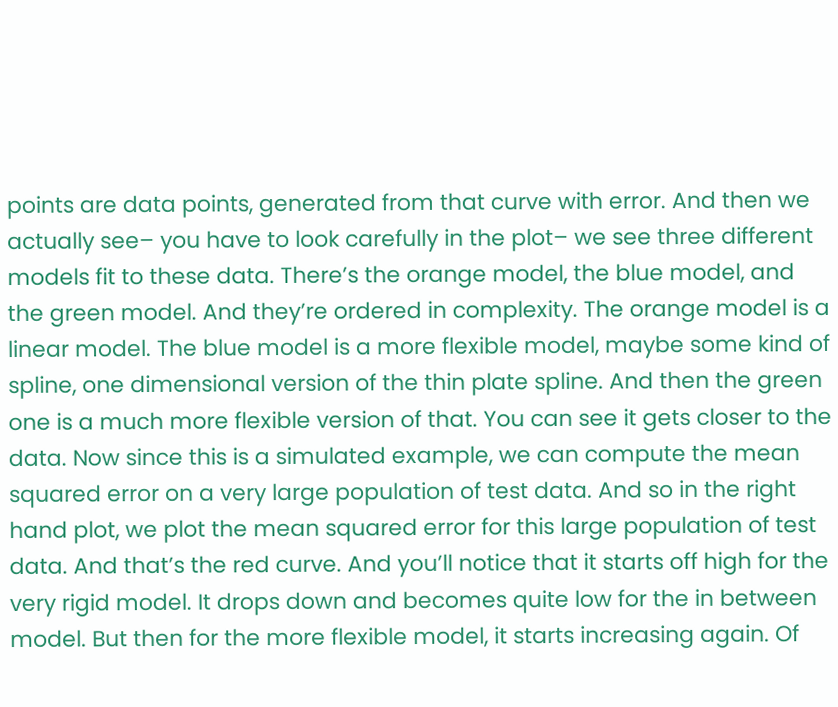points are data points, generated from that curve with error. And then we actually see– you have to look carefully in the plot– we see three different models fit to these data. There’s the orange model, the blue model, and the green model. And they’re ordered in complexity. The orange model is a linear model. The blue model is a more flexible model, maybe some kind of spline, one dimensional version of the thin plate spline. And then the green one is a much more flexible version of that. You can see it gets closer to the data. Now since this is a simulated example, we can compute the mean squared error on a very large population of test data. And so in the right hand plot, we plot the mean squared error for this large population of test data. And that’s the red curve. And you’ll notice that it starts off high for the very rigid model. It drops down and becomes quite low for the in between model. But then for the more flexible model, it starts increasing again. Of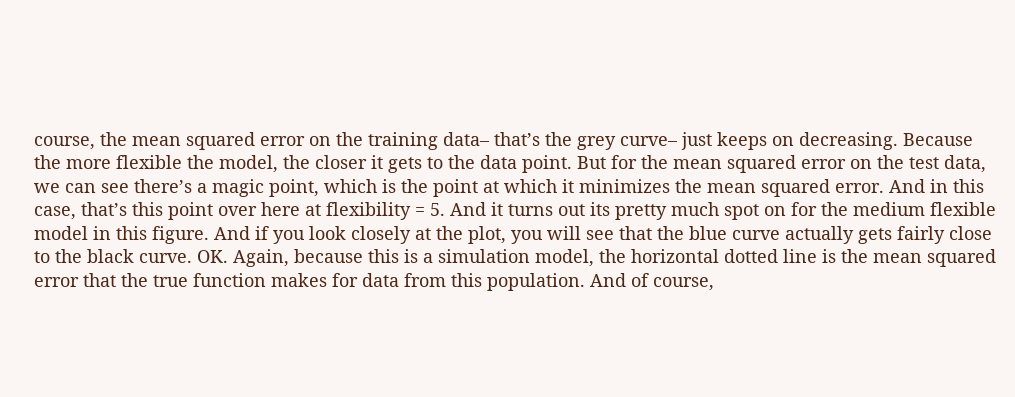course, the mean squared error on the training data– that’s the grey curve– just keeps on decreasing. Because the more flexible the model, the closer it gets to the data point. But for the mean squared error on the test data, we can see there’s a magic point, which is the point at which it minimizes the mean squared error. And in this case, that’s this point over here at flexibility = 5. And it turns out its pretty much spot on for the medium flexible model in this figure. And if you look closely at the plot, you will see that the blue curve actually gets fairly close to the black curve. OK. Again, because this is a simulation model, the horizontal dotted line is the mean squared error that the true function makes for data from this population. And of course,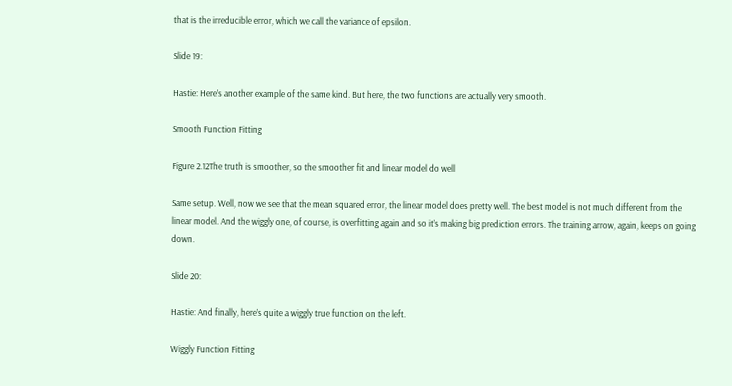that is the irreducible error, which we call the variance of epsilon.

Slide 19:

Hastie: Here’s another example of the same kind. But here, the two functions are actually very smooth.

Smooth Function Fitting

Figure 2.12The truth is smoother, so the smoother fit and linear model do well

Same setup. Well, now we see that the mean squared error, the linear model does pretty well. The best model is not much different from the linear model. And the wiggly one, of course, is overfitting again and so it’s making big prediction errors. The training arrow, again, keeps on going down.

Slide 20:

Hastie: And finally, here’s quite a wiggly true function on the left.

Wiggly Function Fitting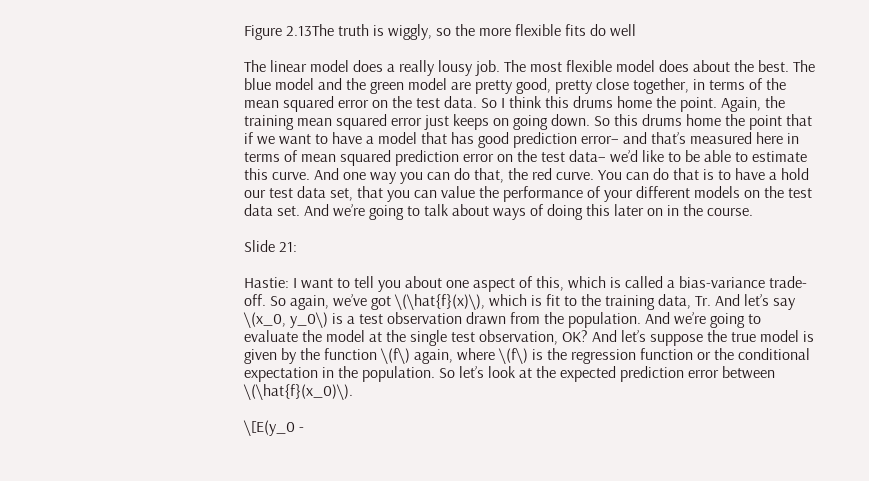Figure 2.13The truth is wiggly, so the more flexible fits do well

The linear model does a really lousy job. The most flexible model does about the best. The blue model and the green model are pretty good, pretty close together, in terms of the mean squared error on the test data. So I think this drums home the point. Again, the training mean squared error just keeps on going down. So this drums home the point that if we want to have a model that has good prediction error– and that’s measured here in terms of mean squared prediction error on the test data– we’d like to be able to estimate this curve. And one way you can do that, the red curve. You can do that is to have a hold our test data set, that you can value the performance of your different models on the test data set. And we’re going to talk about ways of doing this later on in the course.

Slide 21:

Hastie: I want to tell you about one aspect of this, which is called a bias-variance trade-off. So again, we’ve got \(\hat{f}(x)\), which is fit to the training data, Tr. And let’s say \(x_0, y_0\) is a test observation drawn from the population. And we’re going to evaluate the model at the single test observation, OK? And let’s suppose the true model is given by the function \(f\) again, where \(f\) is the regression function or the conditional expectation in the population. So let’s look at the expected prediction error between \(\hat{f}(x_0)\).

\[E(y_0 -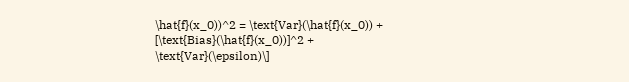\hat{f}(x_0))^2 = \text{Var}(\hat{f}(x_0)) + [\text{Bias}(\hat{f}(x_0))]^2 + \text{Var}(\epsilon)\]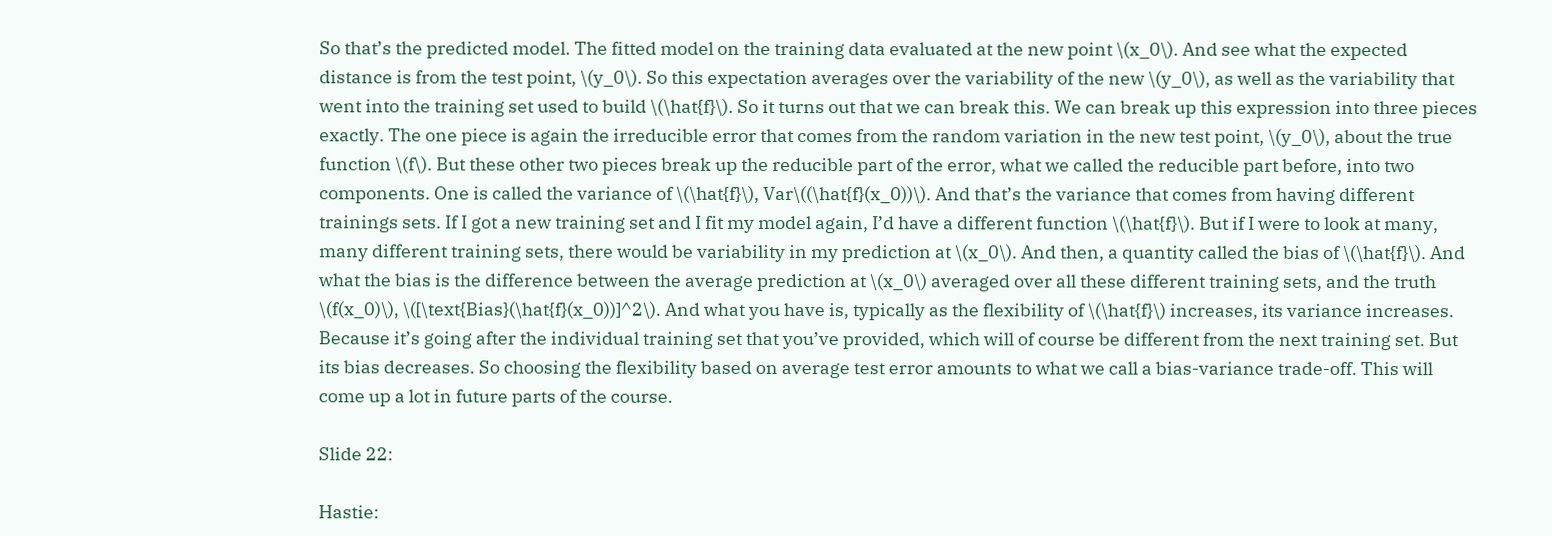So that’s the predicted model. The fitted model on the training data evaluated at the new point \(x_0\). And see what the expected distance is from the test point, \(y_0\). So this expectation averages over the variability of the new \(y_0\), as well as the variability that went into the training set used to build \(\hat{f}\). So it turns out that we can break this. We can break up this expression into three pieces exactly. The one piece is again the irreducible error that comes from the random variation in the new test point, \(y_0\), about the true function \(f\). But these other two pieces break up the reducible part of the error, what we called the reducible part before, into two components. One is called the variance of \(\hat{f}\), Var\((\hat{f}(x_0))\). And that’s the variance that comes from having different trainings sets. If I got a new training set and I fit my model again, I’d have a different function \(\hat{f}\). But if I were to look at many, many different training sets, there would be variability in my prediction at \(x_0\). And then, a quantity called the bias of \(\hat{f}\). And what the bias is the difference between the average prediction at \(x_0\) averaged over all these different training sets, and the truth \(f(x_0)\), \([\text{Bias}(\hat{f}(x_0))]^2\). And what you have is, typically as the flexibility of \(\hat{f}\) increases, its variance increases. Because it’s going after the individual training set that you’ve provided, which will of course be different from the next training set. But its bias decreases. So choosing the flexibility based on average test error amounts to what we call a bias-variance trade-off. This will come up a lot in future parts of the course.

Slide 22:

Hastie: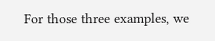For those three examples, we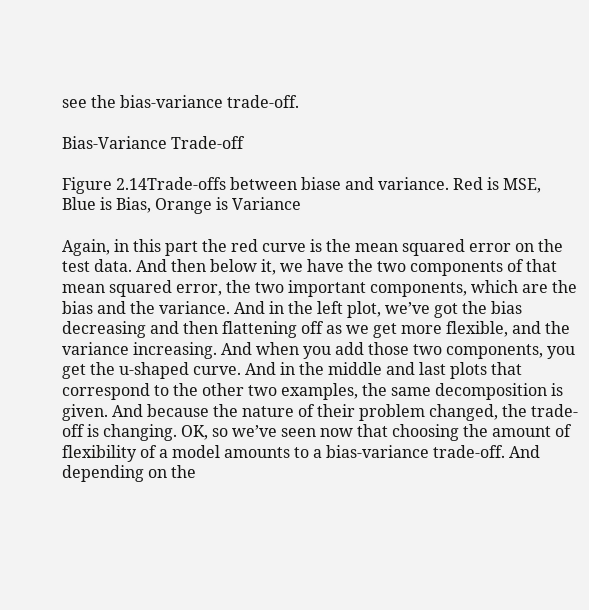see the bias-variance trade-off.

Bias-Variance Trade-off

Figure 2.14Trade-offs between biase and variance. Red is MSE, Blue is Bias, Orange is Variance

Again, in this part the red curve is the mean squared error on the test data. And then below it, we have the two components of that mean squared error, the two important components, which are the bias and the variance. And in the left plot, we’ve got the bias decreasing and then flattening off as we get more flexible, and the variance increasing. And when you add those two components, you get the u-shaped curve. And in the middle and last plots that correspond to the other two examples, the same decomposition is given. And because the nature of their problem changed, the trade-off is changing. OK, so we’ve seen now that choosing the amount of flexibility of a model amounts to a bias-variance trade-off. And depending on the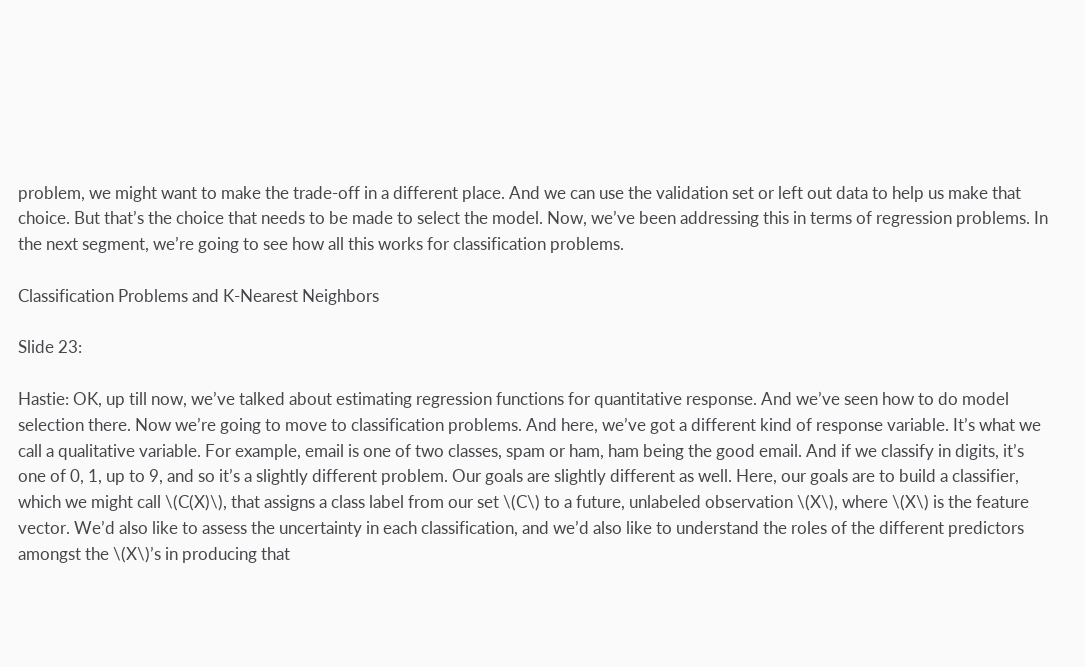problem, we might want to make the trade-off in a different place. And we can use the validation set or left out data to help us make that choice. But that’s the choice that needs to be made to select the model. Now, we’ve been addressing this in terms of regression problems. In the next segment, we’re going to see how all this works for classification problems.

Classification Problems and K-Nearest Neighbors

Slide 23:

Hastie: OK, up till now, we’ve talked about estimating regression functions for quantitative response. And we’ve seen how to do model selection there. Now we’re going to move to classification problems. And here, we’ve got a different kind of response variable. It’s what we call a qualitative variable. For example, email is one of two classes, spam or ham, ham being the good email. And if we classify in digits, it’s one of 0, 1, up to 9, and so it’s a slightly different problem. Our goals are slightly different as well. Here, our goals are to build a classifier, which we might call \(C(X)\), that assigns a class label from our set \(C\) to a future, unlabeled observation \(X\), where \(X\) is the feature vector. We’d also like to assess the uncertainty in each classification, and we’d also like to understand the roles of the different predictors amongst the \(X\)’s in producing that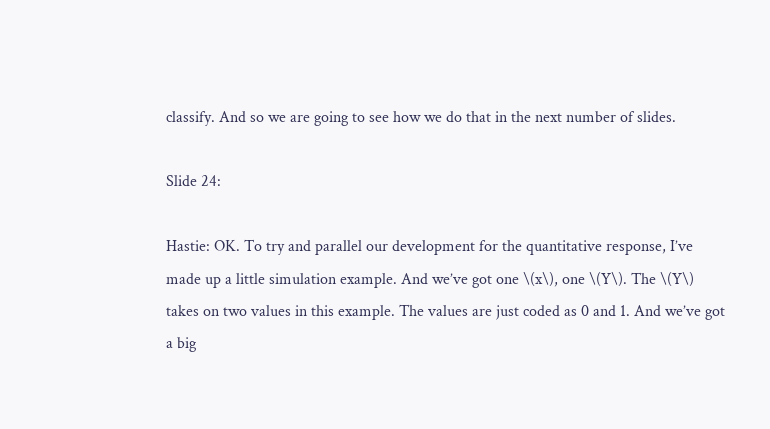classify. And so we are going to see how we do that in the next number of slides.

Slide 24:

Hastie: OK. To try and parallel our development for the quantitative response, I’ve made up a little simulation example. And we’ve got one \(x\), one \(Y\). The \(Y\) takes on two values in this example. The values are just coded as 0 and 1. And we’ve got a big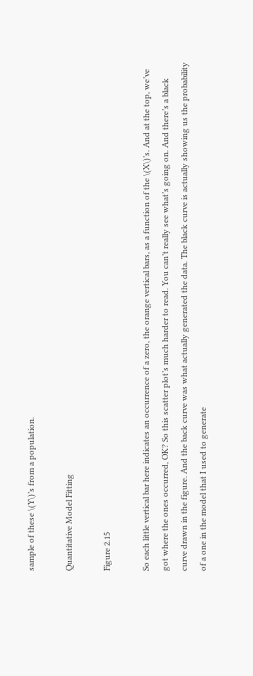sample of these \(Y\)’s from a population.

Quantitative Model Fitting

Figure 2.15

So each little vertical bar here indicates an occurrence of a zero, the orange vertical bars, as a function of the \(X\)’s. And at the top, we’ve got where the ones occurred, OK? So this scatter plot’s much harder to read. You can’t really see what’s going on. And there’s a black curve drawn in the figure. And the back curve was what actually generated the data. The black curve is actually showing us the probability of a one in the model that I used to generate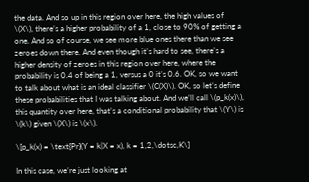the data. And so up in this region over here, the high values of \(X\), there’s a higher probability of a 1, close to 90% of getting a one. And so of course, we see more blue ones there than we see zeroes down there. And even though it’s hard to see, there’s a higher density of zeroes in this region over here, where the probability is 0.4 of being a 1, versus a 0 it’s 0.6. OK, so we want to talk about what is an ideal classifier \(C(X)\). OK, so let’s define these probabilities that I was talking about. And we’ll call \(p_k(x)\), this quantity over here, that’s a conditional probability that \(Y\) is \(k\) given \(X\) is \(x\).

\[p_k(x) = \text{Pr}(Y = k|X = x), k = 1,2,\dotsc,K\]

In this case, we’re just looking at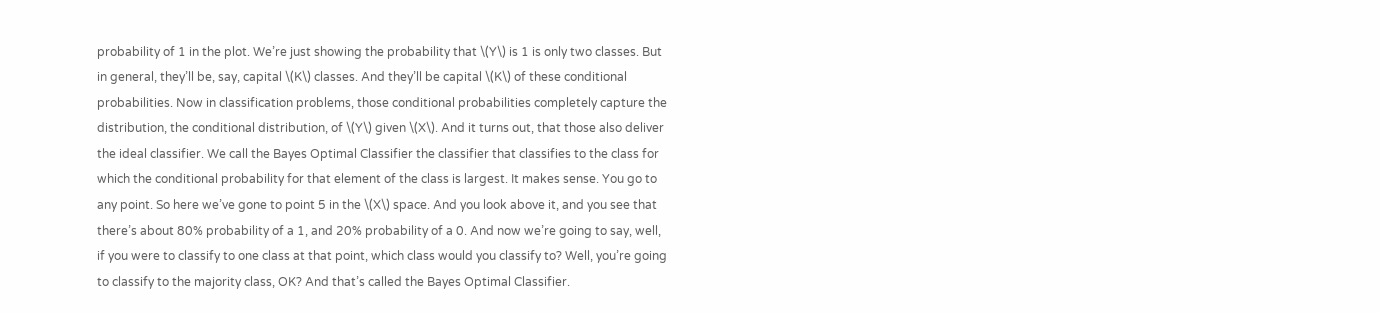probability of 1 in the plot. We’re just showing the probability that \(Y\) is 1 is only two classes. But in general, they’ll be, say, capital \(K\) classes. And they’ll be capital \(K\) of these conditional probabilities. Now in classification problems, those conditional probabilities completely capture the distribution, the conditional distribution, of \(Y\) given \(X\). And it turns out, that those also deliver the ideal classifier. We call the Bayes Optimal Classifier the classifier that classifies to the class for which the conditional probability for that element of the class is largest. It makes sense. You go to any point. So here we’ve gone to point 5 in the \(X\) space. And you look above it, and you see that there’s about 80% probability of a 1, and 20% probability of a 0. And now we’re going to say, well, if you were to classify to one class at that point, which class would you classify to? Well, you’re going to classify to the majority class, OK? And that’s called the Bayes Optimal Classifier.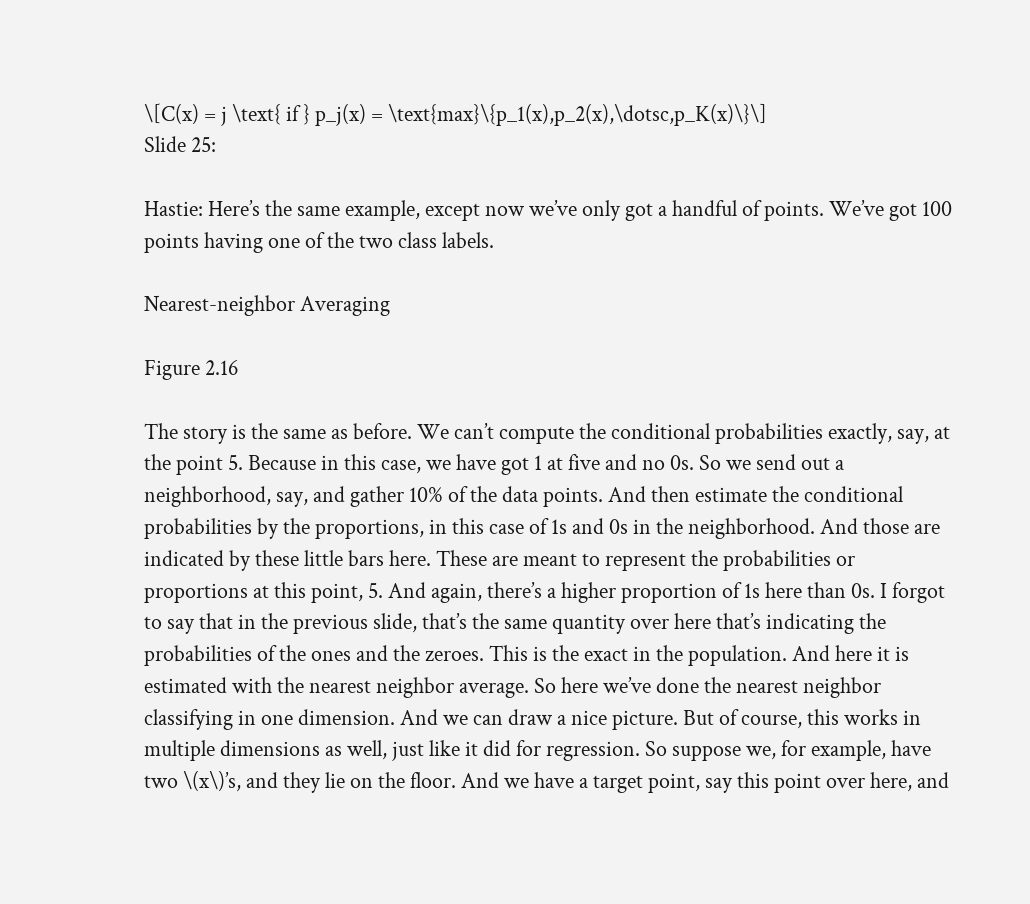\[C(x) = j \text{ if } p_j(x) = \text{max}\{p_1(x),p_2(x),\dotsc,p_K(x)\}\]
Slide 25:

Hastie: Here’s the same example, except now we’ve only got a handful of points. We’ve got 100 points having one of the two class labels.

Nearest-neighbor Averaging

Figure 2.16

The story is the same as before. We can’t compute the conditional probabilities exactly, say, at the point 5. Because in this case, we have got 1 at five and no 0s. So we send out a neighborhood, say, and gather 10% of the data points. And then estimate the conditional probabilities by the proportions, in this case of 1s and 0s in the neighborhood. And those are indicated by these little bars here. These are meant to represent the probabilities or proportions at this point, 5. And again, there’s a higher proportion of 1s here than 0s. I forgot to say that in the previous slide, that’s the same quantity over here that’s indicating the probabilities of the ones and the zeroes. This is the exact in the population. And here it is estimated with the nearest neighbor average. So here we’ve done the nearest neighbor classifying in one dimension. And we can draw a nice picture. But of course, this works in multiple dimensions as well, just like it did for regression. So suppose we, for example, have two \(x\)’s, and they lie on the floor. And we have a target point, say this point over here, and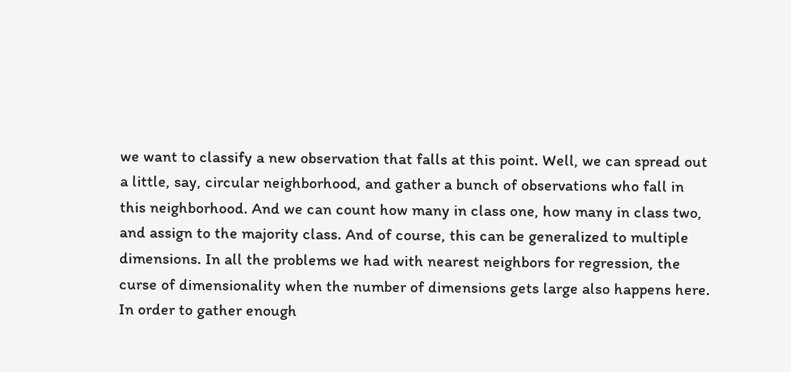we want to classify a new observation that falls at this point. Well, we can spread out a little, say, circular neighborhood, and gather a bunch of observations who fall in this neighborhood. And we can count how many in class one, how many in class two, and assign to the majority class. And of course, this can be generalized to multiple dimensions. In all the problems we had with nearest neighbors for regression, the curse of dimensionality when the number of dimensions gets large also happens here. In order to gather enough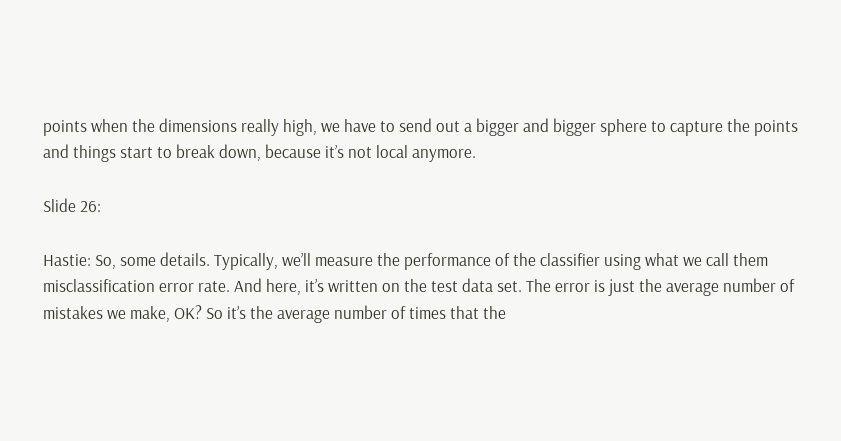points when the dimensions really high, we have to send out a bigger and bigger sphere to capture the points and things start to break down, because it’s not local anymore.

Slide 26:

Hastie: So, some details. Typically, we’ll measure the performance of the classifier using what we call them misclassification error rate. And here, it’s written on the test data set. The error is just the average number of mistakes we make, OK? So it’s the average number of times that the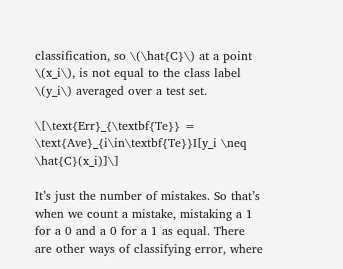classification, so \(\hat{C}\) at a point \(x_i\), is not equal to the class label \(y_i\) averaged over a test set.

\[\text{Err}_{\textbf{Te}} = \text{Ave}_{i\in\textbf{Te}}I[y_i \neq \hat{C}(x_i)]\]

It’s just the number of mistakes. So that’s when we count a mistake, mistaking a 1 for a 0 and a 0 for a 1 as equal. There are other ways of classifying error, where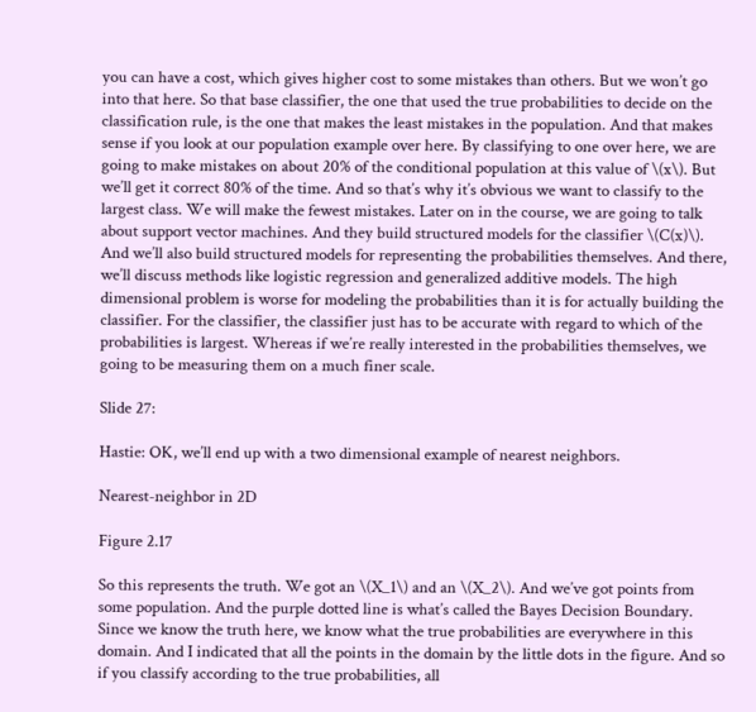you can have a cost, which gives higher cost to some mistakes than others. But we won’t go into that here. So that base classifier, the one that used the true probabilities to decide on the classification rule, is the one that makes the least mistakes in the population. And that makes sense if you look at our population example over here. By classifying to one over here, we are going to make mistakes on about 20% of the conditional population at this value of \(x\). But we’ll get it correct 80% of the time. And so that’s why it’s obvious we want to classify to the largest class. We will make the fewest mistakes. Later on in the course, we are going to talk about support vector machines. And they build structured models for the classifier \(C(x)\). And we’ll also build structured models for representing the probabilities themselves. And there, we’ll discuss methods like logistic regression and generalized additive models. The high dimensional problem is worse for modeling the probabilities than it is for actually building the classifier. For the classifier, the classifier just has to be accurate with regard to which of the probabilities is largest. Whereas if we’re really interested in the probabilities themselves, we going to be measuring them on a much finer scale.

Slide 27:

Hastie: OK, we’ll end up with a two dimensional example of nearest neighbors.

Nearest-neighbor in 2D

Figure 2.17

So this represents the truth. We got an \(X_1\) and an \(X_2\). And we’ve got points from some population. And the purple dotted line is what’s called the Bayes Decision Boundary. Since we know the truth here, we know what the true probabilities are everywhere in this domain. And I indicated that all the points in the domain by the little dots in the figure. And so if you classify according to the true probabilities, all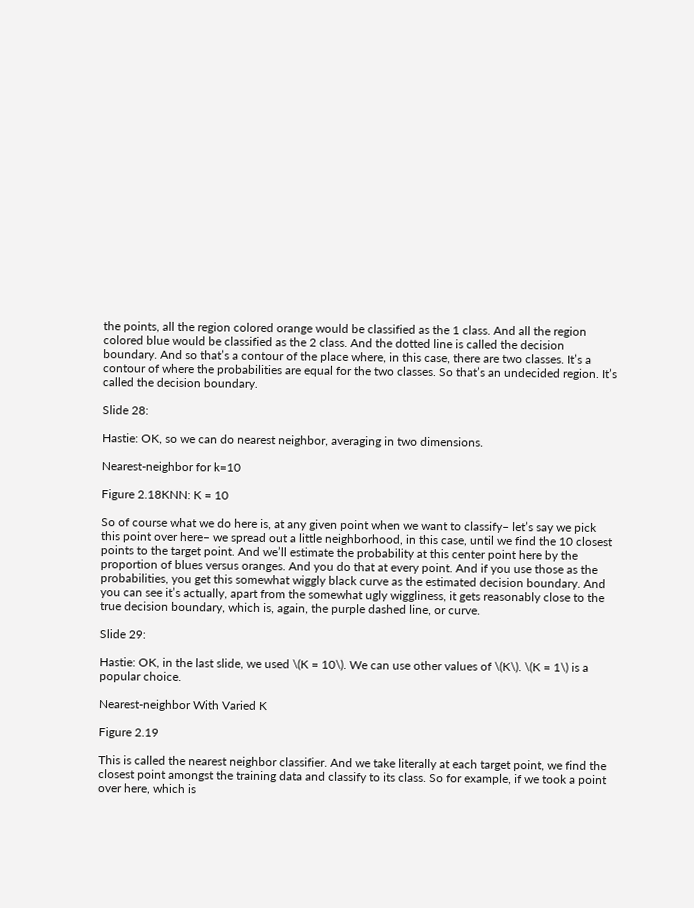the points, all the region colored orange would be classified as the 1 class. And all the region colored blue would be classified as the 2 class. And the dotted line is called the decision boundary. And so that’s a contour of the place where, in this case, there are two classes. It’s a contour of where the probabilities are equal for the two classes. So that’s an undecided region. It’s called the decision boundary.

Slide 28:

Hastie: OK, so we can do nearest neighbor, averaging in two dimensions.

Nearest-neighbor for k=10

Figure 2.18KNN: K = 10

So of course what we do here is, at any given point when we want to classify– let’s say we pick this point over here– we spread out a little neighborhood, in this case, until we find the 10 closest points to the target point. And we’ll estimate the probability at this center point here by the proportion of blues versus oranges. And you do that at every point. And if you use those as the probabilities, you get this somewhat wiggly black curve as the estimated decision boundary. And you can see it’s actually, apart from the somewhat ugly wiggliness, it gets reasonably close to the true decision boundary, which is, again, the purple dashed line, or curve.

Slide 29:

Hastie: OK, in the last slide, we used \(K = 10\). We can use other values of \(K\). \(K = 1\) is a popular choice.

Nearest-neighbor With Varied K

Figure 2.19

This is called the nearest neighbor classifier. And we take literally at each target point, we find the closest point amongst the training data and classify to its class. So for example, if we took a point over here, which is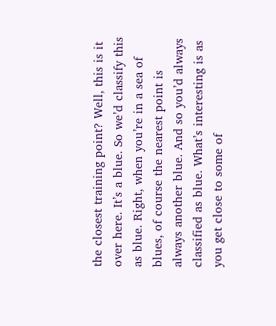the closest training point? Well, this is it over here. It’s a blue. So we’d classify this as blue. Right, when you’re in a sea of blues, of course the nearest point is always another blue. And so you’d always classified as blue. What’s interesting is as you get close to some of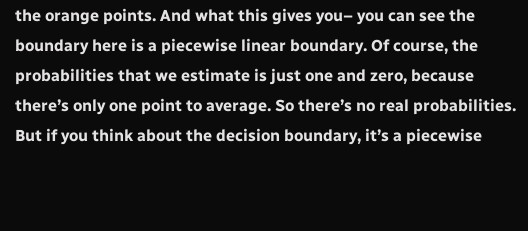the orange points. And what this gives you– you can see the boundary here is a piecewise linear boundary. Of course, the probabilities that we estimate is just one and zero, because there’s only one point to average. So there’s no real probabilities. But if you think about the decision boundary, it’s a piecewise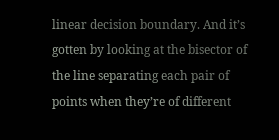linear decision boundary. And it’s gotten by looking at the bisector of the line separating each pair of points when they’re of different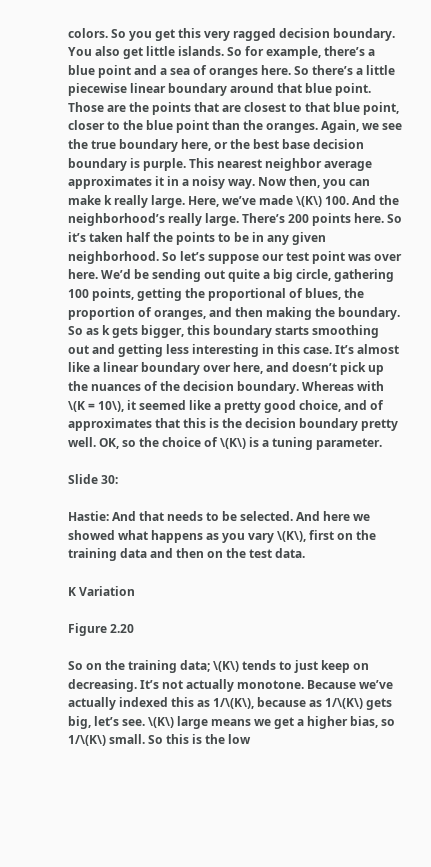colors. So you get this very ragged decision boundary. You also get little islands. So for example, there’s a blue point and a sea of oranges here. So there’s a little piecewise linear boundary around that blue point. Those are the points that are closest to that blue point, closer to the blue point than the oranges. Again, we see the true boundary here, or the best base decision boundary is purple. This nearest neighbor average approximates it in a noisy way. Now then, you can make k really large. Here, we’ve made \(K\) 100. And the neighborhood’s really large. There’s 200 points here. So it’s taken half the points to be in any given neighborhood. So let’s suppose our test point was over here. We’d be sending out quite a big circle, gathering 100 points, getting the proportional of blues, the proportion of oranges, and then making the boundary. So as k gets bigger, this boundary starts smoothing out and getting less interesting in this case. It’s almost like a linear boundary over here, and doesn’t pick up the nuances of the decision boundary. Whereas with \(K = 10\), it seemed like a pretty good choice, and of approximates that this is the decision boundary pretty well. OK, so the choice of \(K\) is a tuning parameter.

Slide 30:

Hastie: And that needs to be selected. And here we showed what happens as you vary \(K\), first on the training data and then on the test data.

K Variation

Figure 2.20

So on the training data; \(K\) tends to just keep on decreasing. It’s not actually monotone. Because we’ve actually indexed this as 1/\(K\), because as 1/\(K\) gets big, let’s see. \(K\) large means we get a higher bias, so 1/\(K\) small. So this is the low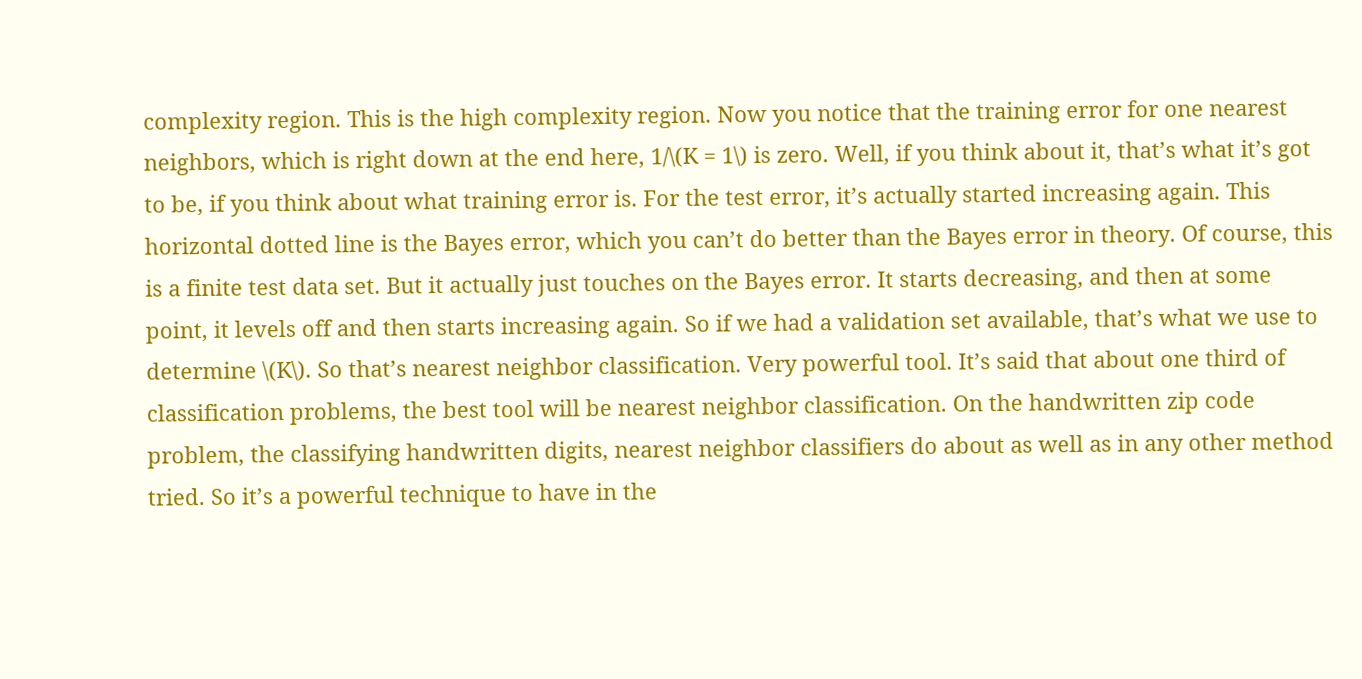complexity region. This is the high complexity region. Now you notice that the training error for one nearest neighbors, which is right down at the end here, 1/\(K = 1\) is zero. Well, if you think about it, that’s what it’s got to be, if you think about what training error is. For the test error, it’s actually started increasing again. This horizontal dotted line is the Bayes error, which you can’t do better than the Bayes error in theory. Of course, this is a finite test data set. But it actually just touches on the Bayes error. It starts decreasing, and then at some point, it levels off and then starts increasing again. So if we had a validation set available, that’s what we use to determine \(K\). So that’s nearest neighbor classification. Very powerful tool. It’s said that about one third of classification problems, the best tool will be nearest neighbor classification. On the handwritten zip code problem, the classifying handwritten digits, nearest neighbor classifiers do about as well as in any other method tried. So it’s a powerful technique to have in the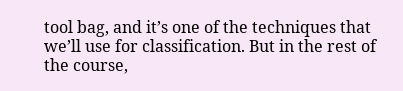tool bag, and it’s one of the techniques that we’ll use for classification. But in the rest of the course,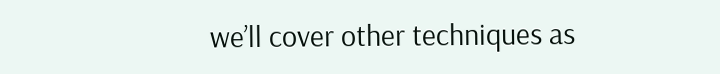we’ll cover other techniques as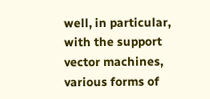well, in particular, with the support vector machines, various forms of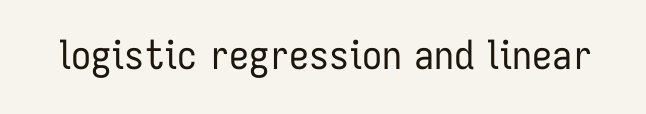logistic regression and linear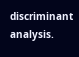discriminant analysis.